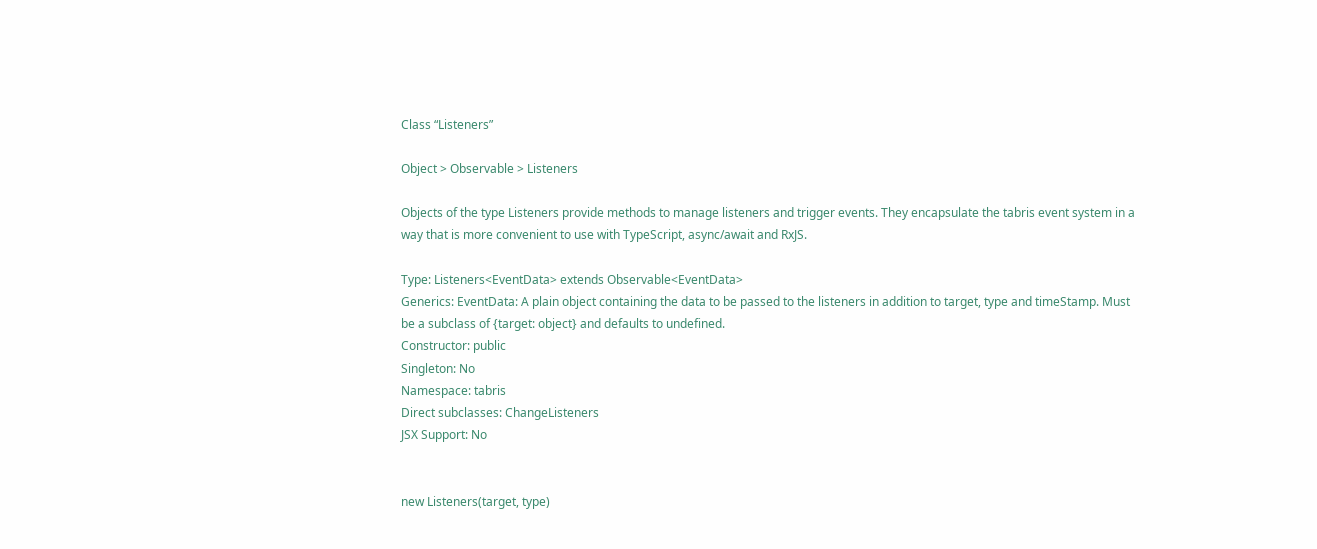Class “Listeners”

Object > Observable > Listeners

Objects of the type Listeners provide methods to manage listeners and trigger events. They encapsulate the tabris event system in a way that is more convenient to use with TypeScript, async/await and RxJS.

Type: Listeners<EventData> extends Observable<EventData>
Generics: EventData: A plain object containing the data to be passed to the listeners in addition to target, type and timeStamp. Must be a subclass of {target: object} and defaults to undefined.
Constructor: public
Singleton: No
Namespace: tabris
Direct subclasses: ChangeListeners
JSX Support: No


new Listeners(target, type)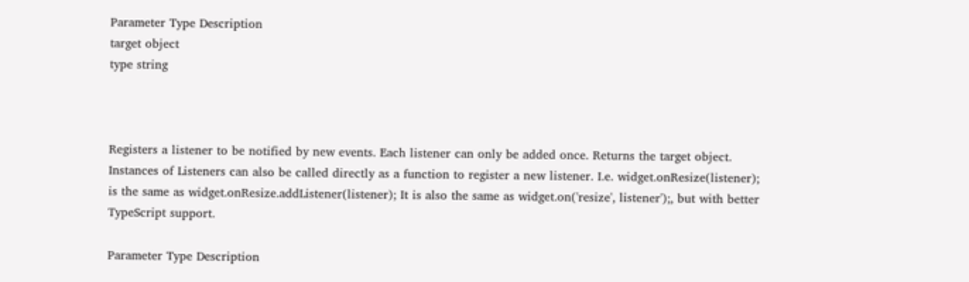Parameter Type Description
target object
type string



Registers a listener to be notified by new events. Each listener can only be added once. Returns the target object. Instances of Listeners can also be called directly as a function to register a new listener. I.e. widget.onResize(listener); is the same as widget.onResize.addListener(listener); It is also the same as widget.on('resize', listener');, but with better TypeScript support.

Parameter Type Description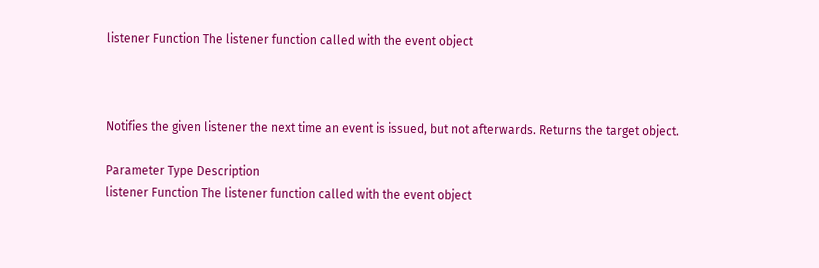listener Function The listener function called with the event object



Notifies the given listener the next time an event is issued, but not afterwards. Returns the target object.

Parameter Type Description
listener Function The listener function called with the event object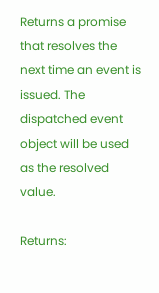Returns a promise that resolves the next time an event is issued. The dispatched event object will be used as the resolved value.

Returns: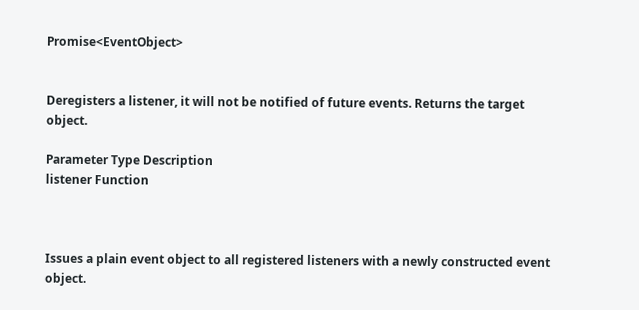Promise<EventObject>


Deregisters a listener, it will not be notified of future events. Returns the target object.

Parameter Type Description
listener Function



Issues a plain event object to all registered listeners with a newly constructed event object.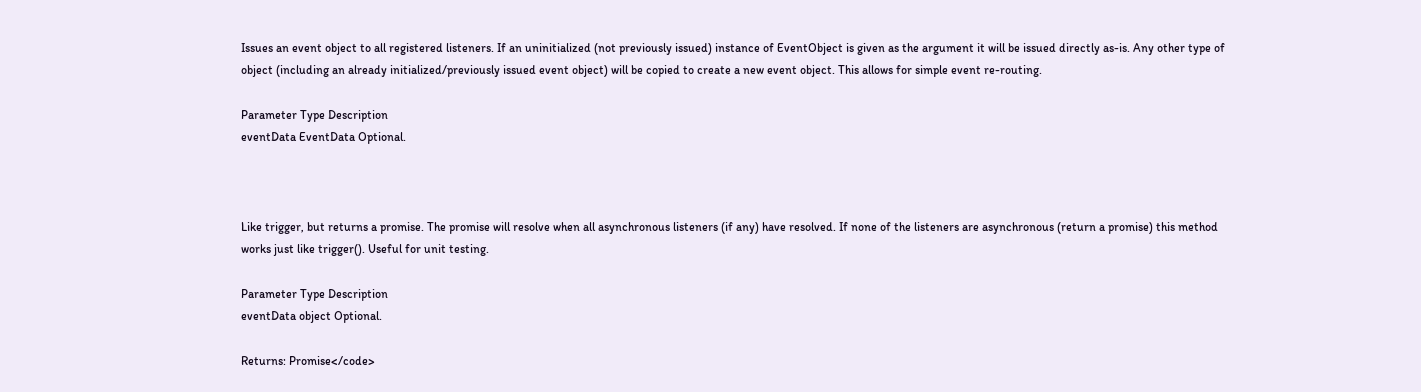Issues an event object to all registered listeners. If an uninitialized (not previously issued) instance of EventObject is given as the argument it will be issued directly as-is. Any other type of object (including an already initialized/previously issued event object) will be copied to create a new event object. This allows for simple event re-routing.

Parameter Type Description
eventData EventData Optional.



Like trigger, but returns a promise. The promise will resolve when all asynchronous listeners (if any) have resolved. If none of the listeners are asynchronous (return a promise) this method works just like trigger(). Useful for unit testing.

Parameter Type Description
eventData object Optional.

Returns: Promise</code>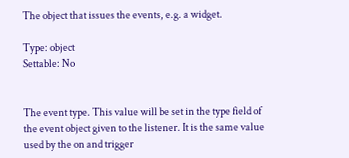The object that issues the events, e.g. a widget.

Type: object
Settable: No


The event type. This value will be set in the type field of the event object given to the listener. It is the same value used by the on and trigger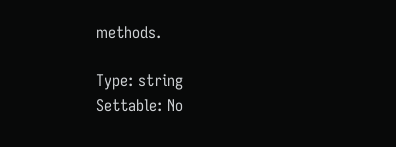methods.

Type: string
Settable: No